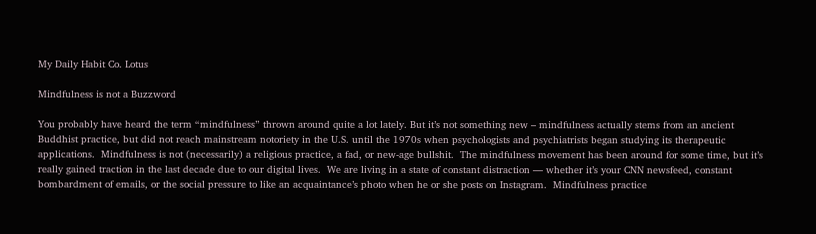My Daily Habit Co. Lotus

Mindfulness is not a Buzzword

You probably have heard the term “mindfulness” thrown around quite a lot lately. But it’s not something new – mindfulness actually stems from an ancient Buddhist practice, but did not reach mainstream notoriety in the U.S. until the 1970s when psychologists and psychiatrists began studying its therapeutic applications.  Mindfulness is not (necessarily) a religious practice, a fad, or new-age bullshit.  The mindfulness movement has been around for some time, but it’s really gained traction in the last decade due to our digital lives.  We are living in a state of constant distraction — whether it’s your CNN newsfeed, constant bombardment of emails, or the social pressure to like an acquaintance’s photo when he or she posts on Instagram.  Mindfulness practice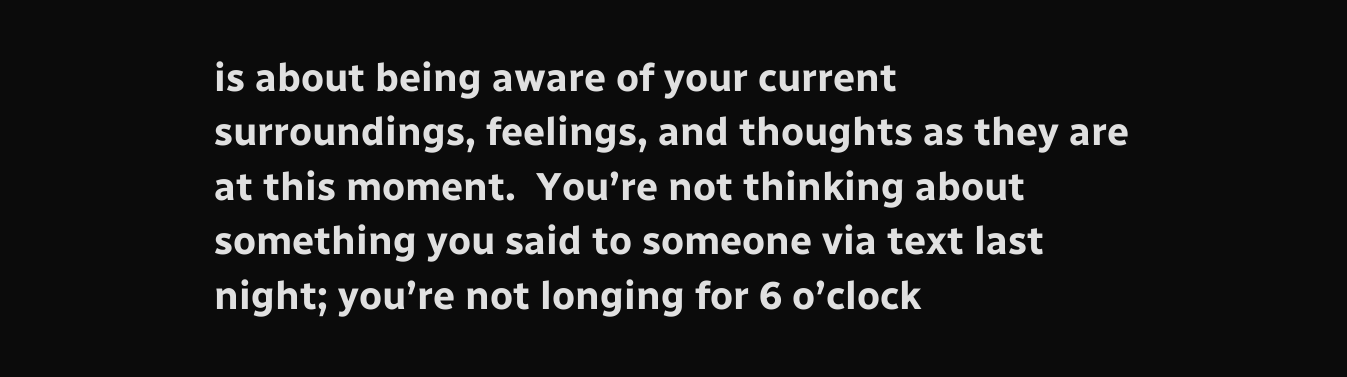is about being aware of your current surroundings, feelings, and thoughts as they are at this moment.  You’re not thinking about something you said to someone via text last night; you’re not longing for 6 o’clock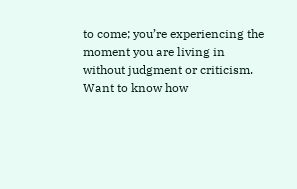to come; you’re experiencing the moment you are living in without judgment or criticism. Want to know how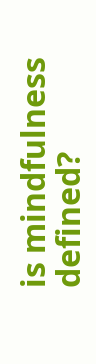is mindfulness defined?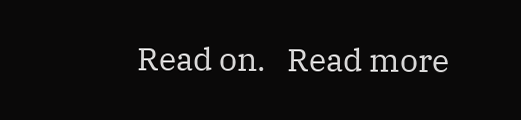Read on.   Read more